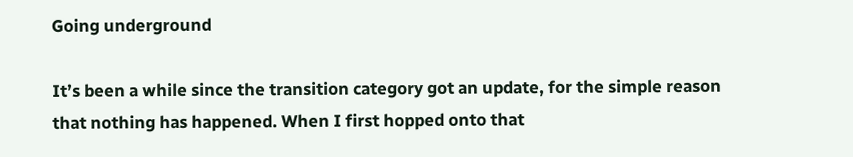Going underground

It’s been a while since the transition category got an update, for the simple reason that nothing has happened. When I first hopped onto that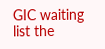GIC waiting list the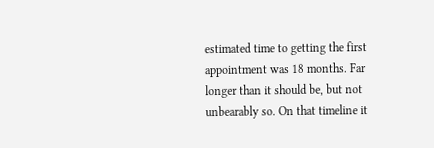estimated time to getting the first appointment was 18 months. Far longer than it should be, but not unbearably so. On that timeline it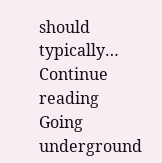should typically… Continue reading Going underground